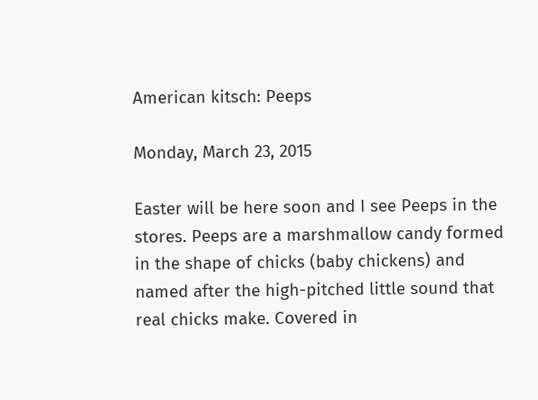American kitsch: Peeps

Monday, March 23, 2015

Easter will be here soon and I see Peeps in the stores. Peeps are a marshmallow candy formed in the shape of chicks (baby chickens) and named after the high-pitched little sound that real chicks make. Covered in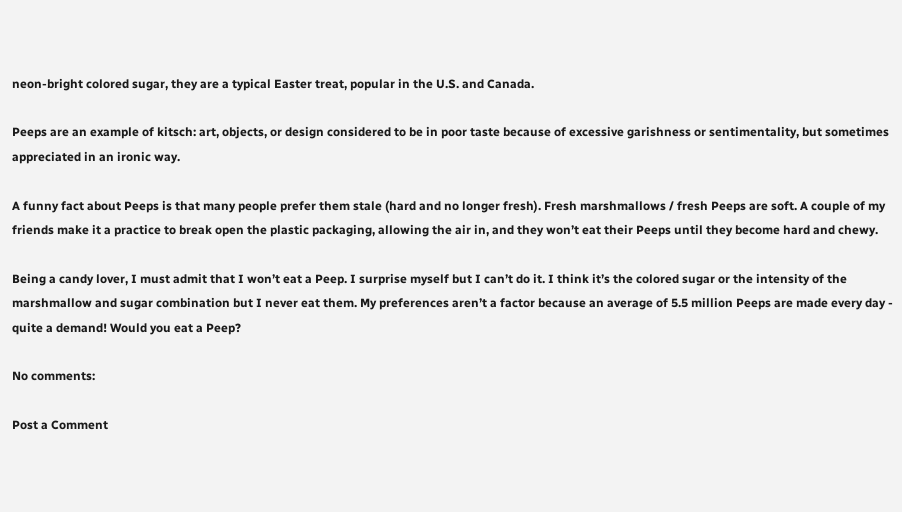neon-bright colored sugar, they are a typical Easter treat, popular in the U.S. and Canada.

Peeps are an example of kitsch: art, objects, or design considered to be in poor taste because of excessive garishness or sentimentality, but sometimes appreciated in an ironic way.

A funny fact about Peeps is that many people prefer them stale (hard and no longer fresh). Fresh marshmallows / fresh Peeps are soft. A couple of my friends make it a practice to break open the plastic packaging, allowing the air in, and they won’t eat their Peeps until they become hard and chewy.

Being a candy lover, I must admit that I won’t eat a Peep. I surprise myself but I can’t do it. I think it’s the colored sugar or the intensity of the marshmallow and sugar combination but I never eat them. My preferences aren’t a factor because an average of 5.5 million Peeps are made every day - quite a demand! Would you eat a Peep?

No comments:

Post a Comment